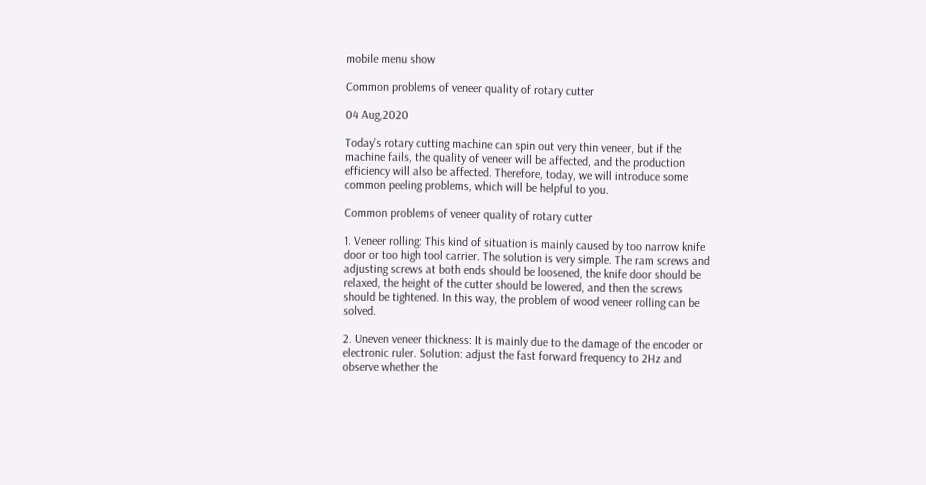mobile menu show

Common problems of veneer quality of rotary cutter

04 Aug,2020

Today's rotary cutting machine can spin out very thin veneer, but if the machine fails, the quality of veneer will be affected, and the production efficiency will also be affected. Therefore, today, we will introduce some common peeling problems, which will be helpful to you.

Common problems of veneer quality of rotary cutter

1. Veneer rolling: This kind of situation is mainly caused by too narrow knife door or too high tool carrier. The solution is very simple. The ram screws and adjusting screws at both ends should be loosened, the knife door should be relaxed, the height of the cutter should be lowered, and then the screws should be tightened. In this way, the problem of wood veneer rolling can be solved.

2. Uneven veneer thickness: It is mainly due to the damage of the encoder or electronic ruler. Solution: adjust the fast forward frequency to 2Hz and observe whether the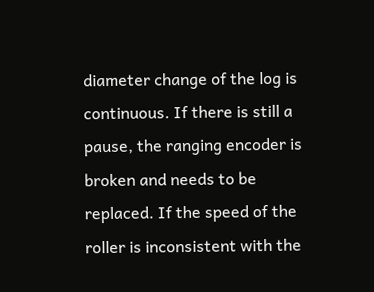diameter change of the log is continuous. If there is still a pause, the ranging encoder is broken and needs to be replaced. If the speed of the roller is inconsistent with the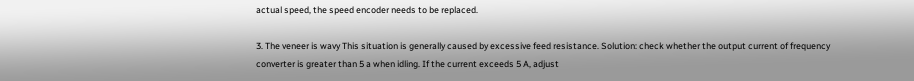actual speed, the speed encoder needs to be replaced.

3. The veneer is wavy This situation is generally caused by excessive feed resistance. Solution: check whether the output current of frequency converter is greater than 5 a when idling. If the current exceeds 5 A, adjust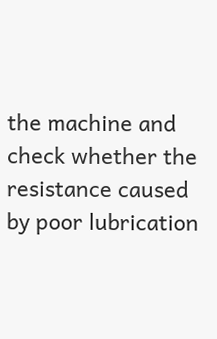the machine and check whether the resistance caused by poor lubrication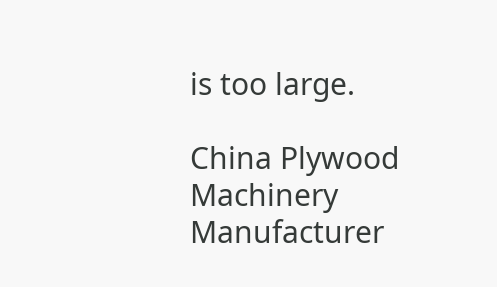is too large.

China Plywood Machinery Manufacturer